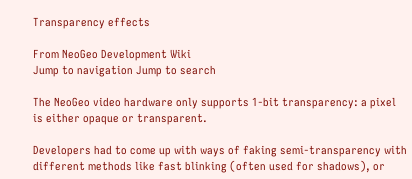Transparency effects

From NeoGeo Development Wiki
Jump to navigation Jump to search

The NeoGeo video hardware only supports 1-bit transparency: a pixel is either opaque or transparent.

Developers had to come up with ways of faking semi-transparency with different methods like fast blinking (often used for shadows), or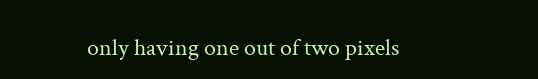only having one out of two pixels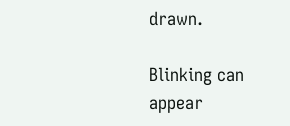drawn.

Blinking can appear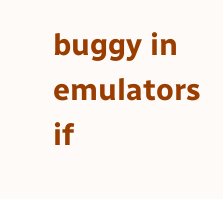buggy in emulators if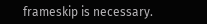frameskip is necessary.